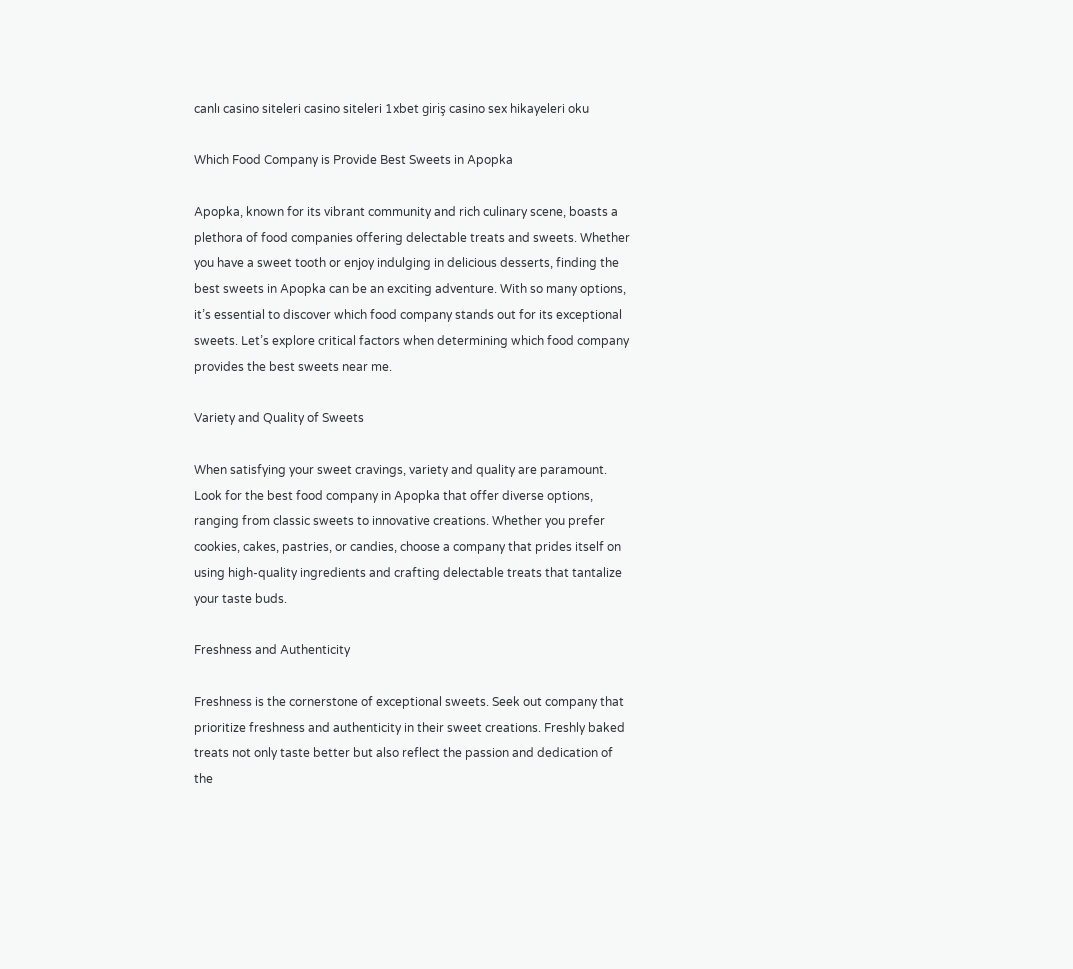canlı casino siteleri casino siteleri 1xbet giriş casino sex hikayeleri oku

Which Food Company is Provide Best Sweets in Apopka

Apopka, known for its vibrant community and rich culinary scene, boasts a plethora of food companies offering delectable treats and sweets. Whether you have a sweet tooth or enjoy indulging in delicious desserts, finding the best sweets in Apopka can be an exciting adventure. With so many options, it’s essential to discover which food company stands out for its exceptional sweets. Let’s explore critical factors when determining which food company provides the best sweets near me.

Variety and Quality of Sweets

When satisfying your sweet cravings, variety and quality are paramount. Look for the best food company in Apopka that offer diverse options, ranging from classic sweets to innovative creations. Whether you prefer cookies, cakes, pastries, or candies, choose a company that prides itself on using high-quality ingredients and crafting delectable treats that tantalize your taste buds.

Freshness and Authenticity

Freshness is the cornerstone of exceptional sweets. Seek out company that prioritize freshness and authenticity in their sweet creations. Freshly baked treats not only taste better but also reflect the passion and dedication of the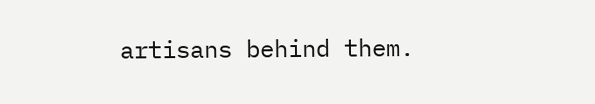artisans behind them.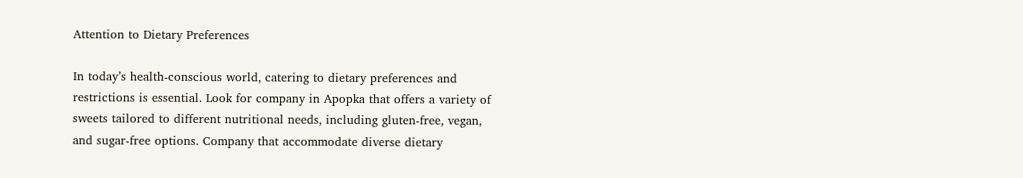Attention to Dietary Preferences

In today’s health-conscious world, catering to dietary preferences and restrictions is essential. Look for company in Apopka that offers a variety of sweets tailored to different nutritional needs, including gluten-free, vegan, and sugar-free options. Company that accommodate diverse dietary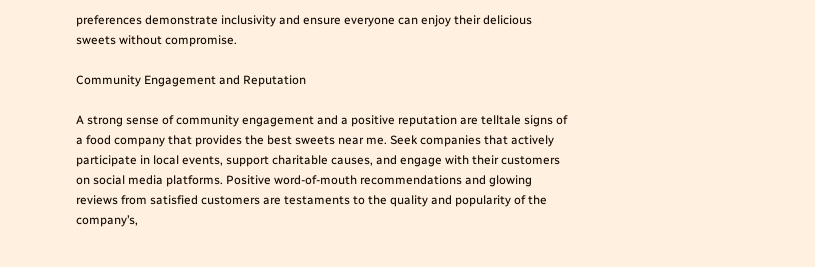preferences demonstrate inclusivity and ensure everyone can enjoy their delicious sweets without compromise.

Community Engagement and Reputation

A strong sense of community engagement and a positive reputation are telltale signs of a food company that provides the best sweets near me. Seek companies that actively participate in local events, support charitable causes, and engage with their customers on social media platforms. Positive word-of-mouth recommendations and glowing reviews from satisfied customers are testaments to the quality and popularity of the company’s,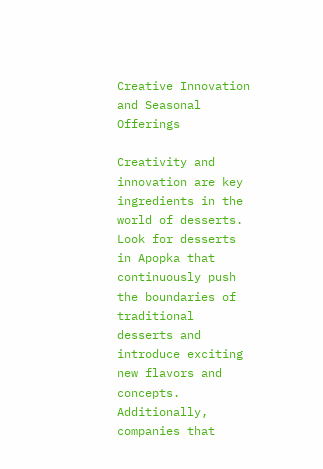Creative Innovation and Seasonal Offerings

Creativity and innovation are key ingredients in the world of desserts. Look for desserts in Apopka that continuously push the boundaries of traditional desserts and introduce exciting new flavors and concepts. Additionally, companies that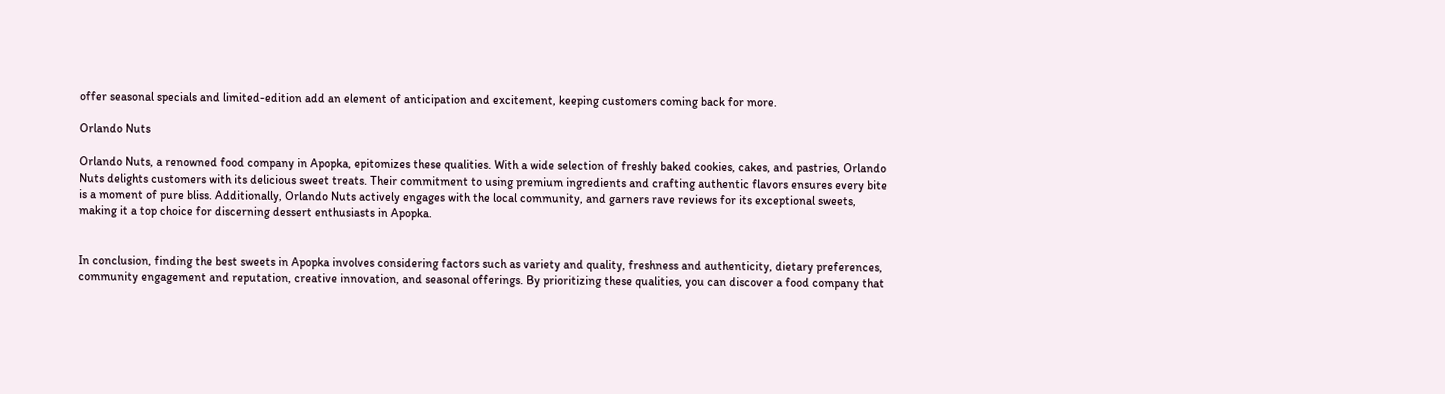offer seasonal specials and limited-edition add an element of anticipation and excitement, keeping customers coming back for more.

Orlando Nuts

Orlando Nuts, a renowned food company in Apopka, epitomizes these qualities. With a wide selection of freshly baked cookies, cakes, and pastries, Orlando Nuts delights customers with its delicious sweet treats. Their commitment to using premium ingredients and crafting authentic flavors ensures every bite is a moment of pure bliss. Additionally, Orlando Nuts actively engages with the local community, and garners rave reviews for its exceptional sweets, making it a top choice for discerning dessert enthusiasts in Apopka.


In conclusion, finding the best sweets in Apopka involves considering factors such as variety and quality, freshness and authenticity, dietary preferences, community engagement and reputation, creative innovation, and seasonal offerings. By prioritizing these qualities, you can discover a food company that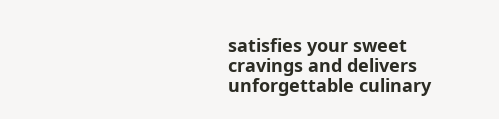satisfies your sweet cravings and delivers unforgettable culinary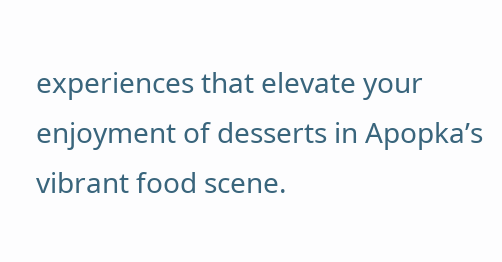experiences that elevate your enjoyment of desserts in Apopka’s vibrant food scene.